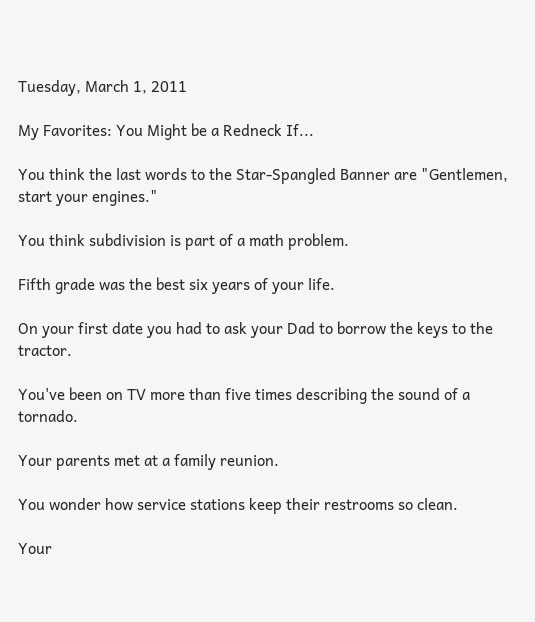Tuesday, March 1, 2011

My Favorites: You Might be a Redneck If...

You think the last words to the Star-Spangled Banner are "Gentlemen, start your engines."

You think subdivision is part of a math problem.

Fifth grade was the best six years of your life.

On your first date you had to ask your Dad to borrow the keys to the tractor.

You've been on TV more than five times describing the sound of a tornado.

Your parents met at a family reunion.

You wonder how service stations keep their restrooms so clean.

Your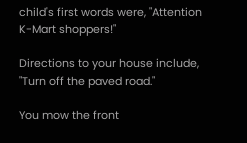child's first words were, "Attention K-Mart shoppers!"

Directions to your house include, "Turn off the paved road."

You mow the front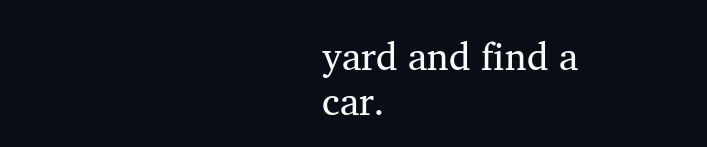yard and find a car.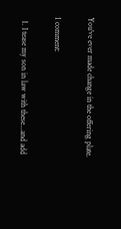You've ever made change in the offering plate.

1 comment:

  1. I tease my son in law with these...and add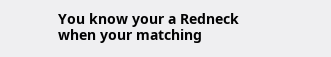You know your a Redneck when your matching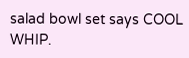salad bowl set says COOL WHIP.